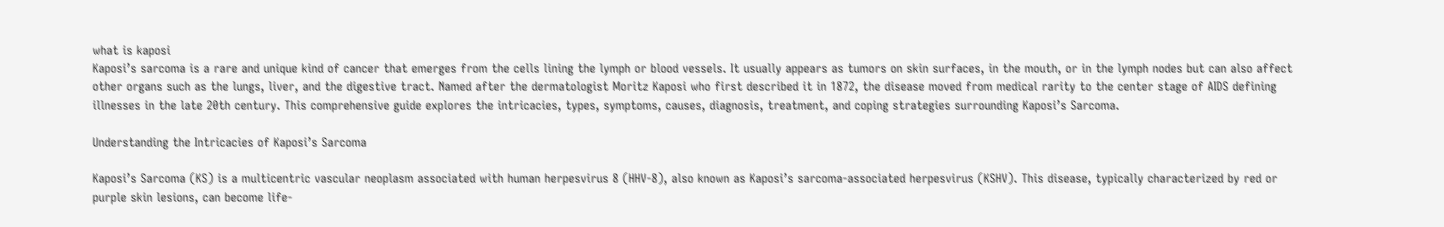what is kaposi
Kaposi’s sarcoma is a rare and unique kind of cancer that emerges from the cells lining the lymph or blood vessels. It usually appears as tumors on skin surfaces, in the mouth, or in the lymph nodes but can also affect other organs such as the lungs, liver, and the digestive tract. Named after the dermatologist Moritz Kaposi who first described it in 1872, the disease moved from medical rarity to the center stage of AIDS defining illnesses in the late 20th century. This comprehensive guide explores the intricacies, types, symptoms, causes, diagnosis, treatment, and coping strategies surrounding Kaposi’s Sarcoma.

Understanding the Intricacies of Kaposi’s Sarcoma

Kaposi’s Sarcoma (KS) is a multicentric vascular neoplasm associated with human herpesvirus 8 (HHV-8), also known as Kaposi’s sarcoma-associated herpesvirus (KSHV). This disease, typically characterized by red or purple skin lesions, can become life-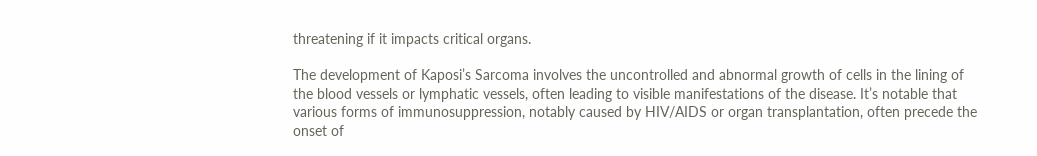threatening if it impacts critical organs.

The development of Kaposi’s Sarcoma involves the uncontrolled and abnormal growth of cells in the lining of the blood vessels or lymphatic vessels, often leading to visible manifestations of the disease. It’s notable that various forms of immunosuppression, notably caused by HIV/AIDS or organ transplantation, often precede the onset of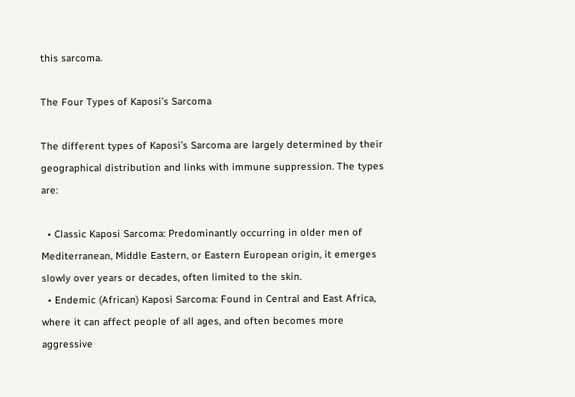this sarcoma.

The Four Types of Kaposi’s Sarcoma

The different types of Kaposi’s Sarcoma are largely determined by their geographical distribution and links with immune suppression. The types are:

  • Classic Kaposi Sarcoma: Predominantly occurring in older men of Mediterranean, Middle Eastern, or Eastern European origin, it emerges slowly over years or decades, often limited to the skin.
  • Endemic (African) Kaposi Sarcoma: Found in Central and East Africa, where it can affect people of all ages, and often becomes more aggressive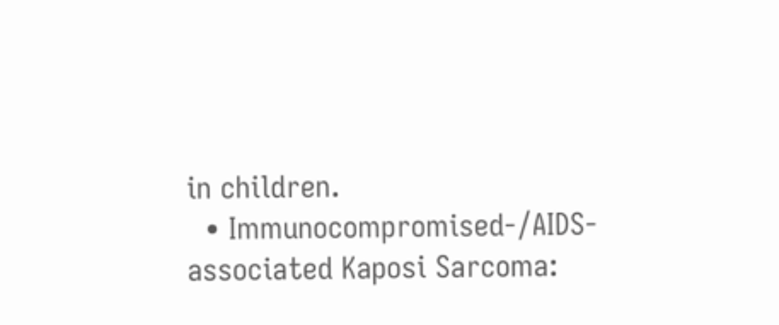in children.
  • Immunocompromised-/AIDS-associated Kaposi Sarcoma: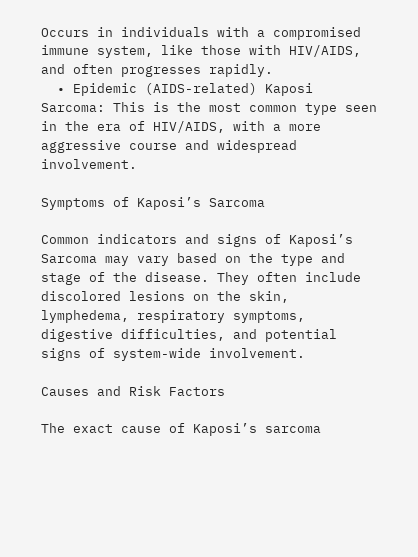Occurs in individuals with a compromised immune system, like those with HIV/AIDS, and often progresses rapidly.
  • Epidemic (AIDS-related) Kaposi Sarcoma: This is the most common type seen in the era of HIV/AIDS, with a more aggressive course and widespread involvement.

Symptoms of Kaposi’s Sarcoma

Common indicators and signs of Kaposi’s Sarcoma may vary based on the type and stage of the disease. They often include discolored lesions on the skin, lymphedema, respiratory symptoms, digestive difficulties, and potential signs of system-wide involvement.

Causes and Risk Factors

The exact cause of Kaposi’s sarcoma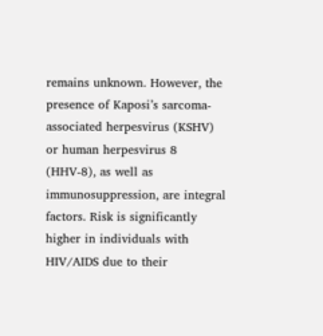remains unknown. However, the presence of Kaposi’s sarcoma-associated herpesvirus (KSHV) or human herpesvirus 8 (HHV-8), as well as immunosuppression, are integral factors. Risk is significantly higher in individuals with HIV/AIDS due to their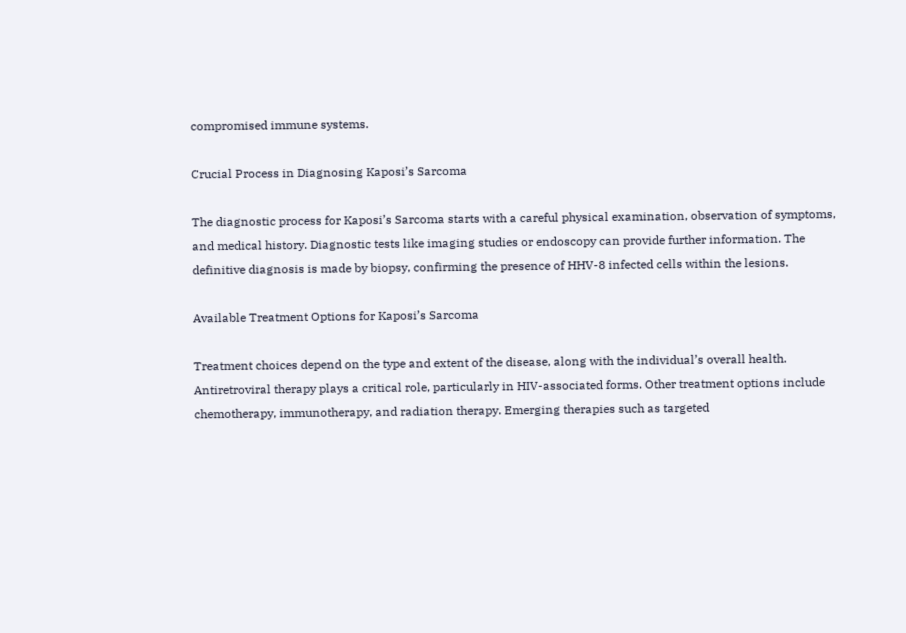compromised immune systems.

Crucial Process in Diagnosing Kaposi’s Sarcoma

The diagnostic process for Kaposi’s Sarcoma starts with a careful physical examination, observation of symptoms, and medical history. Diagnostic tests like imaging studies or endoscopy can provide further information. The definitive diagnosis is made by biopsy, confirming the presence of HHV-8 infected cells within the lesions.

Available Treatment Options for Kaposi’s Sarcoma

Treatment choices depend on the type and extent of the disease, along with the individual’s overall health. Antiretroviral therapy plays a critical role, particularly in HIV-associated forms. Other treatment options include chemotherapy, immunotherapy, and radiation therapy. Emerging therapies such as targeted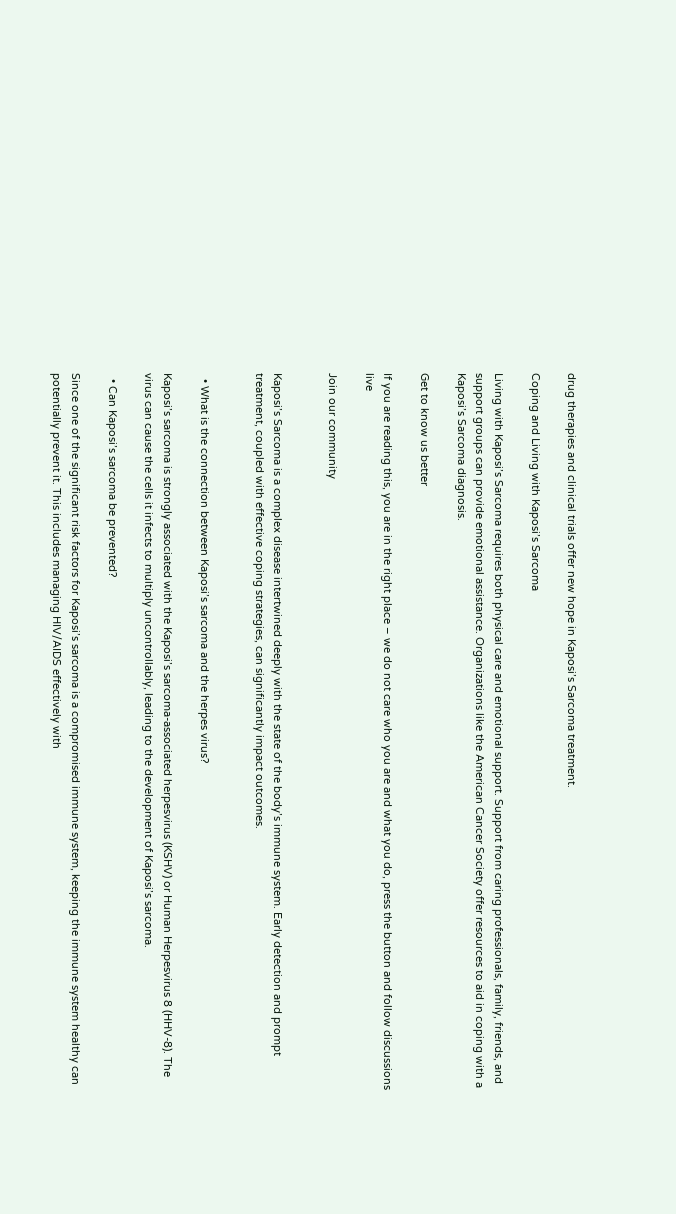drug therapies and clinical trials offer new hope in Kaposi’s Sarcoma treatment.

Coping and Living with Kaposi’s Sarcoma

Living with Kaposi’s Sarcoma requires both physical care and emotional support. Support from caring professionals, family, friends, and support groups can provide emotional assistance. Organizations like the American Cancer Society offer resources to aid in coping with a Kaposi’s Sarcoma diagnosis.

Get to know us better

If you are reading this, you are in the right place – we do not care who you are and what you do, press the button and follow discussions live

Join our community


Kaposi’s Sarcoma is a complex disease intertwined deeply with the state of the body’s immune system. Early detection and prompt treatment, coupled with effective coping strategies, can significantly impact outcomes.


  • What is the connection between Kaposi’s sarcoma and the herpes virus?

Kaposi’s sarcoma is strongly associated with the Kaposi’s sarcoma-associated herpesvirus (KSHV) or Human Herpesvirus 8 (HHV-8). The virus can cause the cells it infects to multiply uncontrollably, leading to the development of Kaposi’s sarcoma.

  • Can Kaposi’s sarcoma be prevented?

Since one of the significant risk factors for Kaposi’s sarcoma is a compromised immune system, keeping the immune system healthy can potentially prevent it. This includes managing HIV/AIDS effectively with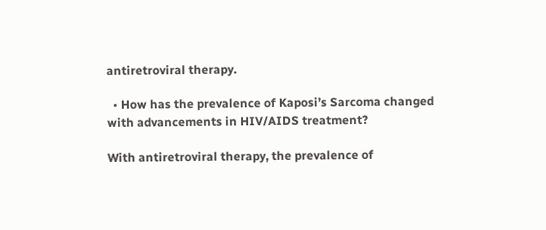antiretroviral therapy.

  • How has the prevalence of Kaposi’s Sarcoma changed with advancements in HIV/AIDS treatment?

With antiretroviral therapy, the prevalence of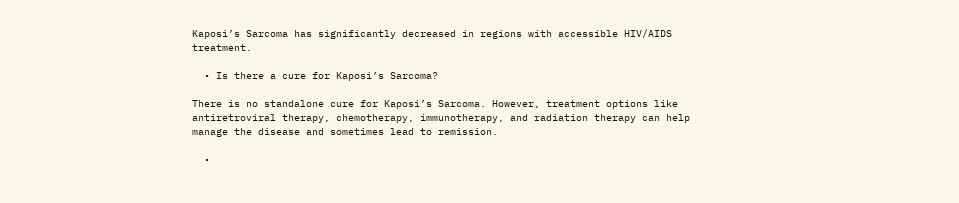Kaposi’s Sarcoma has significantly decreased in regions with accessible HIV/AIDS treatment.

  • Is there a cure for Kaposi’s Sarcoma?

There is no standalone cure for Kaposi’s Sarcoma. However, treatment options like antiretroviral therapy, chemotherapy, immunotherapy, and radiation therapy can help manage the disease and sometimes lead to remission.

  •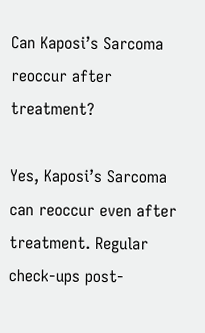Can Kaposi’s Sarcoma reoccur after treatment?

Yes, Kaposi’s Sarcoma can reoccur even after treatment. Regular check-ups post-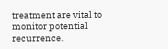treatment are vital to monitor potential recurrence.